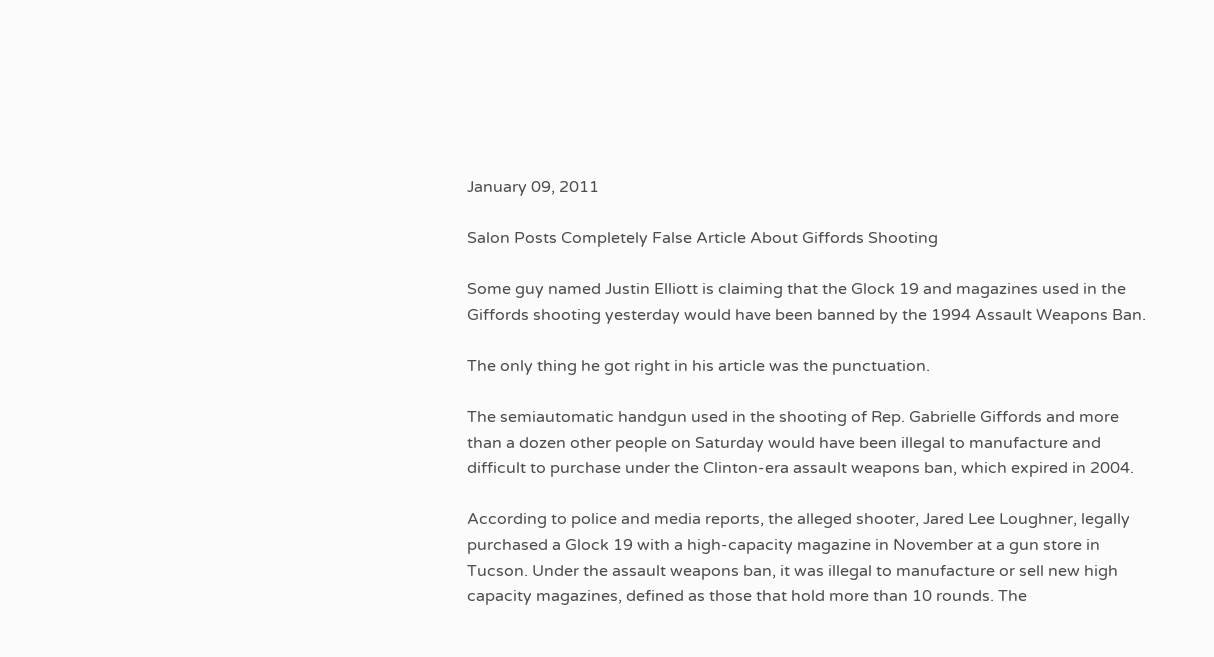January 09, 2011

Salon Posts Completely False Article About Giffords Shooting

Some guy named Justin Elliott is claiming that the Glock 19 and magazines used in the Giffords shooting yesterday would have been banned by the 1994 Assault Weapons Ban.

The only thing he got right in his article was the punctuation.

The semiautomatic handgun used in the shooting of Rep. Gabrielle Giffords and more than a dozen other people on Saturday would have been illegal to manufacture and difficult to purchase under the Clinton-era assault weapons ban, which expired in 2004.

According to police and media reports, the alleged shooter, Jared Lee Loughner, legally purchased a Glock 19 with a high-capacity magazine in November at a gun store in Tucson. Under the assault weapons ban, it was illegal to manufacture or sell new high capacity magazines, defined as those that hold more than 10 rounds. The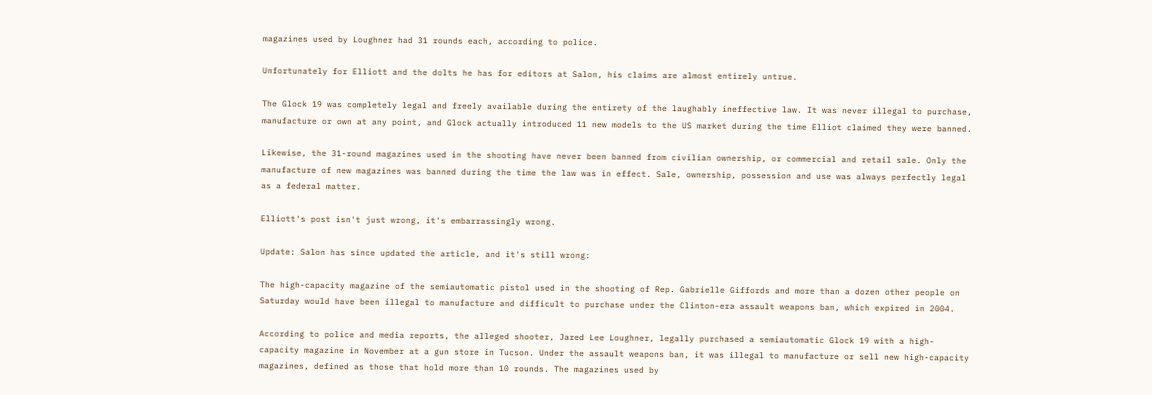magazines used by Loughner had 31 rounds each, according to police.

Unfortunately for Elliott and the dolts he has for editors at Salon, his claims are almost entirely untrue.

The Glock 19 was completely legal and freely available during the entirety of the laughably ineffective law. It was never illegal to purchase, manufacture or own at any point, and Glock actually introduced 11 new models to the US market during the time Elliot claimed they were banned.

Likewise, the 31-round magazines used in the shooting have never been banned from civilian ownership, or commercial and retail sale. Only the manufacture of new magazines was banned during the time the law was in effect. Sale, ownership, possession and use was always perfectly legal as a federal matter.

Elliott's post isn't just wrong, it's embarrassingly wrong.

Update: Salon has since updated the article, and it's still wrong:

The high-capacity magazine of the semiautomatic pistol used in the shooting of Rep. Gabrielle Giffords and more than a dozen other people on Saturday would have been illegal to manufacture and difficult to purchase under the Clinton-era assault weapons ban, which expired in 2004.

According to police and media reports, the alleged shooter, Jared Lee Loughner, legally purchased a semiautomatic Glock 19 with a high-capacity magazine in November at a gun store in Tucson. Under the assault weapons ban, it was illegal to manufacture or sell new high-capacity magazines, defined as those that hold more than 10 rounds. The magazines used by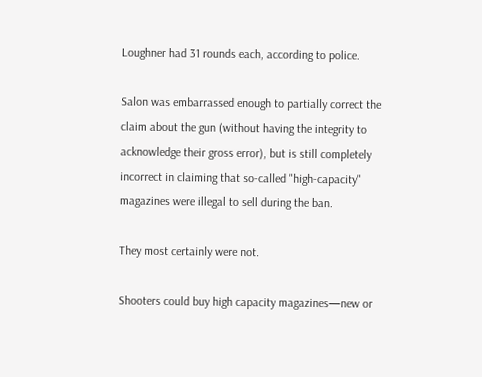Loughner had 31 rounds each, according to police.

Salon was embarrassed enough to partially correct the claim about the gun (without having the integrity to acknowledge their gross error), but is still completely incorrect in claiming that so-called "high-capacity" magazines were illegal to sell during the ban.

They most certainly were not.

Shooters could buy high capacity magazines—new or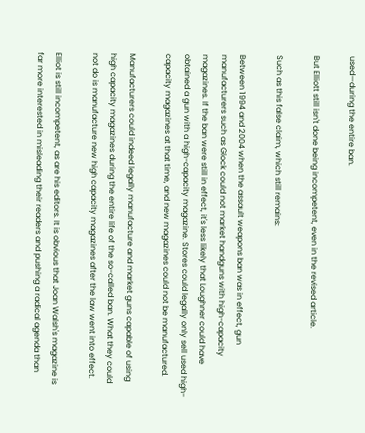used—during the entire ban.

But Elliott still isn't done being incompetent, even in the revised article.

Such as this false claim, which still remains:

Between 1994 and 2004 when the assault weapons ban was in effect, gun manufacturers such as Glock could not market handguns with high-capacity magazines. If the ban were still in effect, it's less likely that Loughner could have obtained a gun with a high-capacity magazine. Stores could legally only sell used high-capacity magazines at that time, and new magazines could not be manufactured.

Manufacturers could indeed legally manufacture and market guns capable of using high capacity magazines during the entire life of the so-called ban. What they could not do is manufacture new high capacity magazines after the law went into effect.

Elliot is still incompetent, as are his editors. It is obvious that Joan Walsh's magazine is far more interested in misleading their readers and pushing a radical agenda than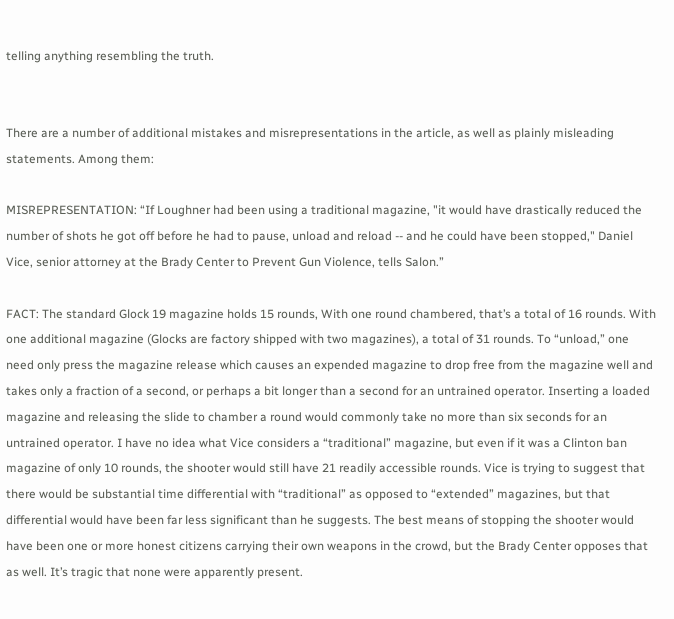telling anything resembling the truth.


There are a number of additional mistakes and misrepresentations in the article, as well as plainly misleading statements. Among them:

MISREPRESENTATION: “If Loughner had been using a traditional magazine, "it would have drastically reduced the number of shots he got off before he had to pause, unload and reload -- and he could have been stopped," Daniel Vice, senior attorney at the Brady Center to Prevent Gun Violence, tells Salon.”

FACT: The standard Glock 19 magazine holds 15 rounds, With one round chambered, that’s a total of 16 rounds. With one additional magazine (Glocks are factory shipped with two magazines), a total of 31 rounds. To “unload,” one need only press the magazine release which causes an expended magazine to drop free from the magazine well and takes only a fraction of a second, or perhaps a bit longer than a second for an untrained operator. Inserting a loaded magazine and releasing the slide to chamber a round would commonly take no more than six seconds for an untrained operator. I have no idea what Vice considers a “traditional” magazine, but even if it was a Clinton ban magazine of only 10 rounds, the shooter would still have 21 readily accessible rounds. Vice is trying to suggest that there would be substantial time differential with “traditional” as opposed to “extended” magazines, but that differential would have been far less significant than he suggests. The best means of stopping the shooter would have been one or more honest citizens carrying their own weapons in the crowd, but the Brady Center opposes that as well. It’s tragic that none were apparently present.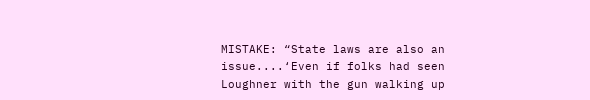MISTAKE: “State laws are also an issue....‘Even if folks had seen Loughner with the gun walking up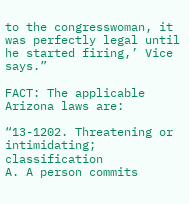to the congresswoman, it was perfectly legal until he started firing,’ Vice says.”

FACT: The applicable Arizona laws are:

“13-1202. Threatening or intimidating; classification
A. A person commits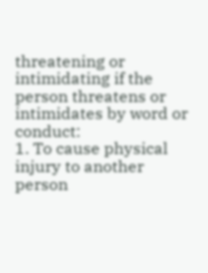threatening or intimidating if the person threatens or intimidates by word or conduct:
1. To cause physical injury to another person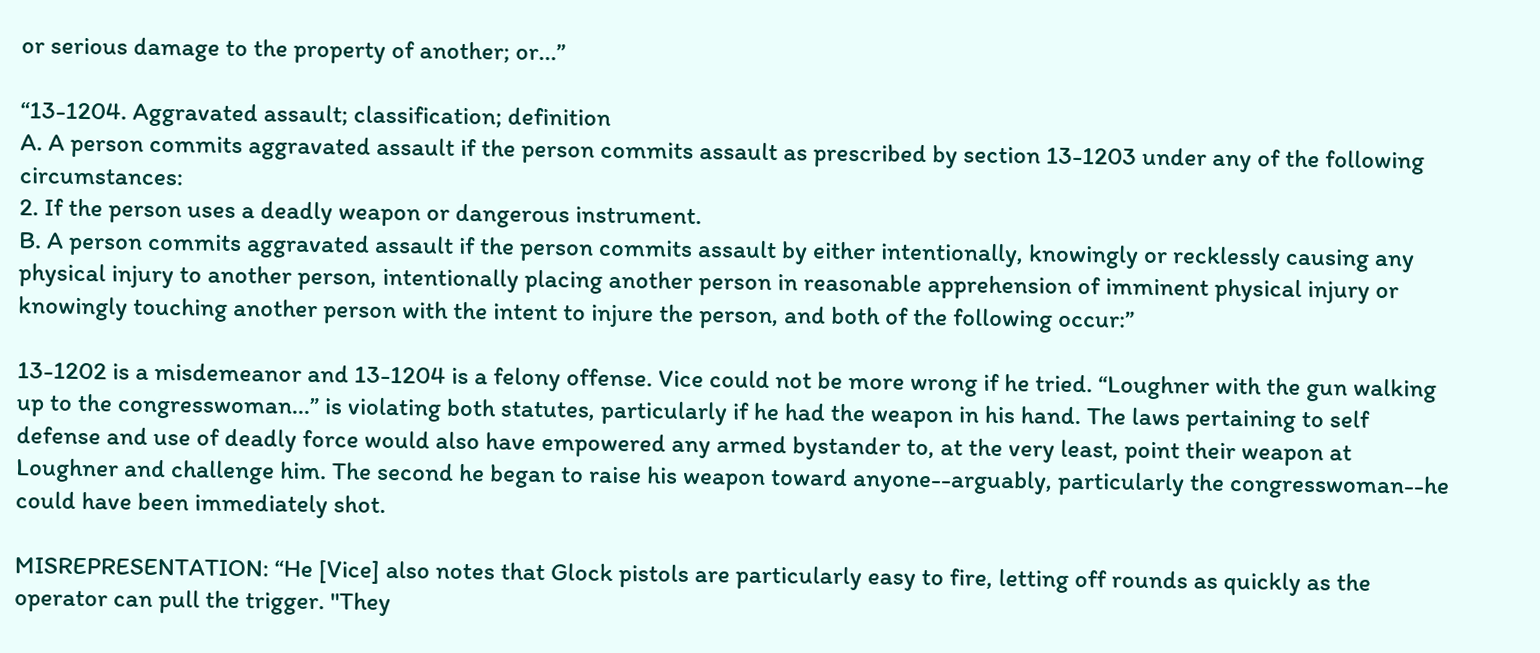or serious damage to the property of another; or...”

“13-1204. Aggravated assault; classification; definition
A. A person commits aggravated assault if the person commits assault as prescribed by section 13-1203 under any of the following circumstances:
2. If the person uses a deadly weapon or dangerous instrument.
B. A person commits aggravated assault if the person commits assault by either intentionally, knowingly or recklessly causing any physical injury to another person, intentionally placing another person in reasonable apprehension of imminent physical injury or knowingly touching another person with the intent to injure the person, and both of the following occur:”

13-1202 is a misdemeanor and 13-1204 is a felony offense. Vice could not be more wrong if he tried. “Loughner with the gun walking up to the congresswoman...” is violating both statutes, particularly if he had the weapon in his hand. The laws pertaining to self defense and use of deadly force would also have empowered any armed bystander to, at the very least, point their weapon at Loughner and challenge him. The second he began to raise his weapon toward anyone--arguably, particularly the congresswoman--he could have been immediately shot.

MISREPRESENTATION: “He [Vice] also notes that Glock pistols are particularly easy to fire, letting off rounds as quickly as the operator can pull the trigger. "They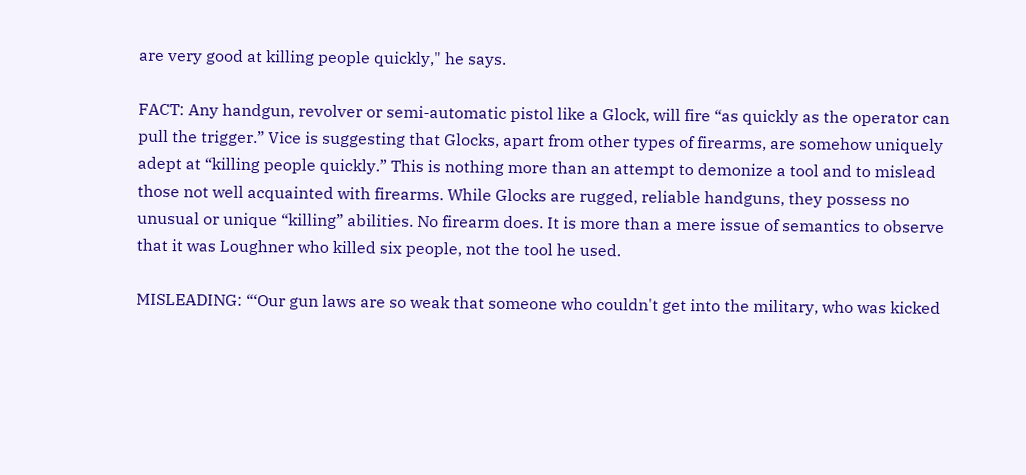are very good at killing people quickly," he says.

FACT: Any handgun, revolver or semi-automatic pistol like a Glock, will fire “as quickly as the operator can pull the trigger.” Vice is suggesting that Glocks, apart from other types of firearms, are somehow uniquely adept at “killing people quickly.” This is nothing more than an attempt to demonize a tool and to mislead those not well acquainted with firearms. While Glocks are rugged, reliable handguns, they possess no unusual or unique “killing” abilities. No firearm does. It is more than a mere issue of semantics to observe that it was Loughner who killed six people, not the tool he used.

MISLEADING: “‘Our gun laws are so weak that someone who couldn't get into the military, who was kicked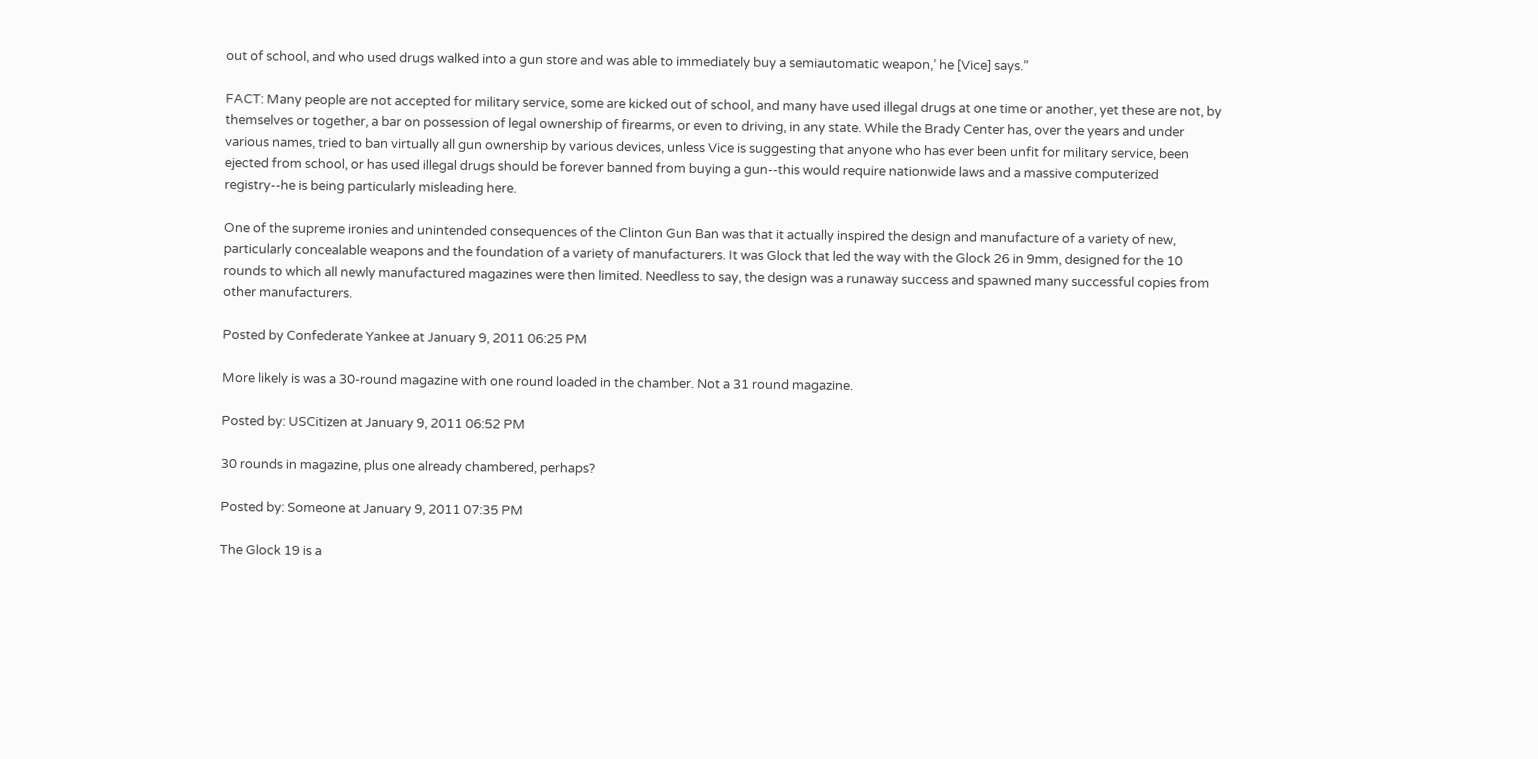out of school, and who used drugs walked into a gun store and was able to immediately buy a semiautomatic weapon,’ he [Vice] says.”

FACT: Many people are not accepted for military service, some are kicked out of school, and many have used illegal drugs at one time or another, yet these are not, by themselves or together, a bar on possession of legal ownership of firearms, or even to driving, in any state. While the Brady Center has, over the years and under various names, tried to ban virtually all gun ownership by various devices, unless Vice is suggesting that anyone who has ever been unfit for military service, been ejected from school, or has used illegal drugs should be forever banned from buying a gun--this would require nationwide laws and a massive computerized registry--he is being particularly misleading here.

One of the supreme ironies and unintended consequences of the Clinton Gun Ban was that it actually inspired the design and manufacture of a variety of new, particularly concealable weapons and the foundation of a variety of manufacturers. It was Glock that led the way with the Glock 26 in 9mm, designed for the 10 rounds to which all newly manufactured magazines were then limited. Needless to say, the design was a runaway success and spawned many successful copies from other manufacturers.

Posted by Confederate Yankee at January 9, 2011 06:25 PM

More likely is was a 30-round magazine with one round loaded in the chamber. Not a 31 round magazine.

Posted by: USCitizen at January 9, 2011 06:52 PM

30 rounds in magazine, plus one already chambered, perhaps?

Posted by: Someone at January 9, 2011 07:35 PM

The Glock 19 is a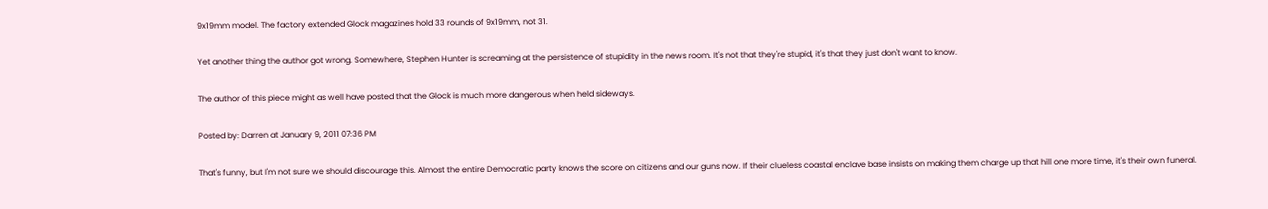9x19mm model. The factory extended Glock magazines hold 33 rounds of 9x19mm, not 31.

Yet another thing the author got wrong. Somewhere, Stephen Hunter is screaming at the persistence of stupidity in the news room. It's not that they're stupid, it's that they just don't want to know.

The author of this piece might as well have posted that the Glock is much more dangerous when held sideways.

Posted by: Darren at January 9, 2011 07:36 PM

That's funny, but I'm not sure we should discourage this. Almost the entire Democratic party knows the score on citizens and our guns now. If their clueless coastal enclave base insists on making them charge up that hill one more time, it's their own funeral.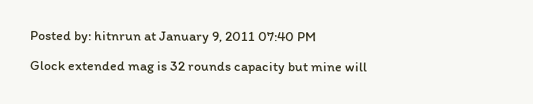Posted by: hitnrun at January 9, 2011 07:40 PM

Glock extended mag is 32 rounds capacity but mine will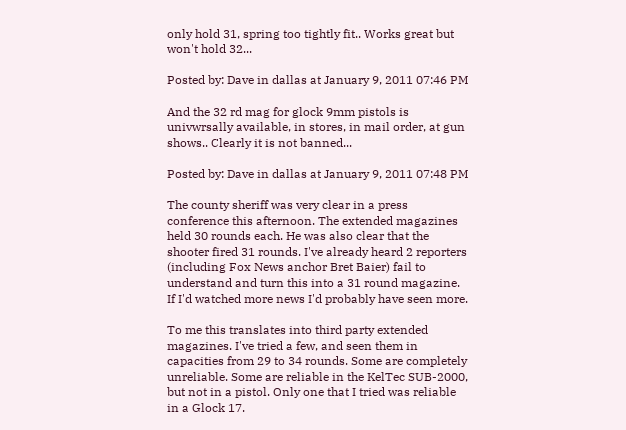only hold 31, spring too tightly fit.. Works great but won't hold 32...

Posted by: Dave in dallas at January 9, 2011 07:46 PM

And the 32 rd mag for glock 9mm pistols is univwrsally available, in stores, in mail order, at gun shows.. Clearly it is not banned...

Posted by: Dave in dallas at January 9, 2011 07:48 PM

The county sheriff was very clear in a press conference this afternoon. The extended magazines held 30 rounds each. He was also clear that the shooter fired 31 rounds. I've already heard 2 reporters (including Fox News anchor Bret Baier) fail to understand and turn this into a 31 round magazine. If I'd watched more news I'd probably have seen more.

To me this translates into third party extended magazines. I've tried a few, and seen them in capacities from 29 to 34 rounds. Some are completely unreliable. Some are reliable in the KelTec SUB-2000, but not in a pistol. Only one that I tried was reliable in a Glock 17.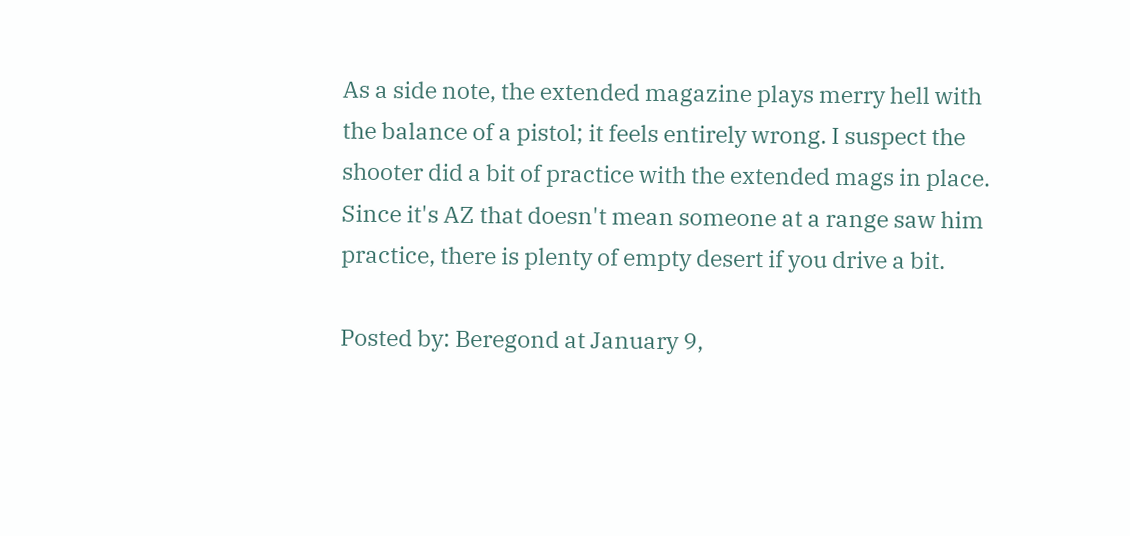As a side note, the extended magazine plays merry hell with the balance of a pistol; it feels entirely wrong. I suspect the shooter did a bit of practice with the extended mags in place. Since it's AZ that doesn't mean someone at a range saw him practice, there is plenty of empty desert if you drive a bit.

Posted by: Beregond at January 9,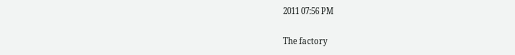2011 07:56 PM

The factory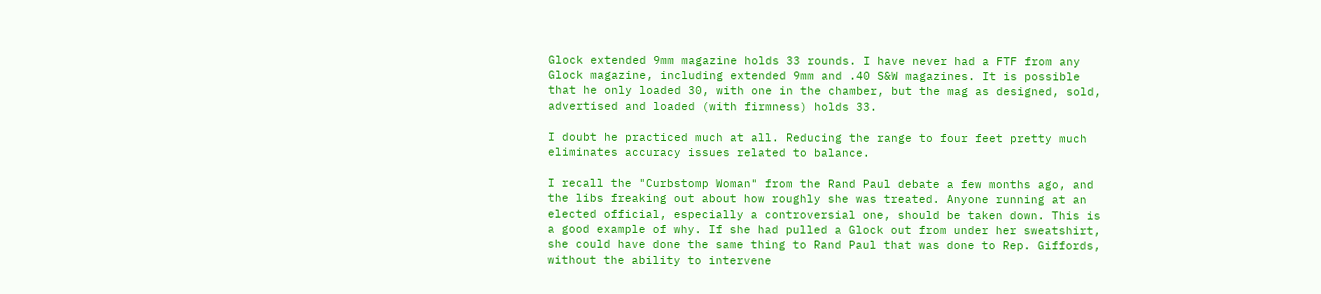Glock extended 9mm magazine holds 33 rounds. I have never had a FTF from any Glock magazine, including extended 9mm and .40 S&W magazines. It is possible that he only loaded 30, with one in the chamber, but the mag as designed, sold, advertised and loaded (with firmness) holds 33.

I doubt he practiced much at all. Reducing the range to four feet pretty much eliminates accuracy issues related to balance.

I recall the "Curbstomp Woman" from the Rand Paul debate a few months ago, and the libs freaking out about how roughly she was treated. Anyone running at an elected official, especially a controversial one, should be taken down. This is a good example of why. If she had pulled a Glock out from under her sweatshirt, she could have done the same thing to Rand Paul that was done to Rep. Giffords, without the ability to intervene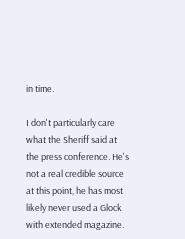in time.

I don't particularly care what the Sheriff said at the press conference. He's not a real credible source at this point, he has most likely never used a Glock with extended magazine.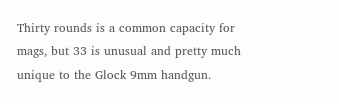Thirty rounds is a common capacity for mags, but 33 is unusual and pretty much unique to the Glock 9mm handgun.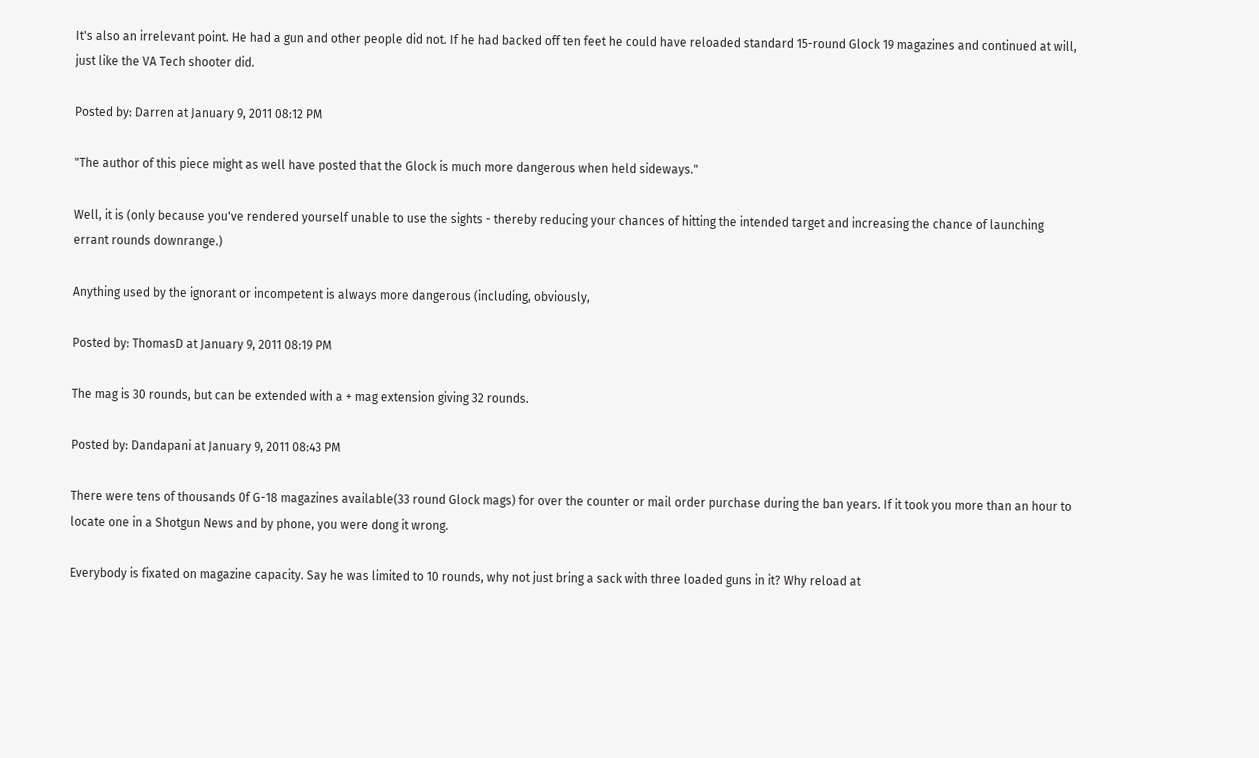It's also an irrelevant point. He had a gun and other people did not. If he had backed off ten feet he could have reloaded standard 15-round Glock 19 magazines and continued at will, just like the VA Tech shooter did.

Posted by: Darren at January 9, 2011 08:12 PM

"The author of this piece might as well have posted that the Glock is much more dangerous when held sideways."

Well, it is (only because you've rendered yourself unable to use the sights - thereby reducing your chances of hitting the intended target and increasing the chance of launching errant rounds downrange.)

Anything used by the ignorant or incompetent is always more dangerous (including, obviously,

Posted by: ThomasD at January 9, 2011 08:19 PM

The mag is 30 rounds, but can be extended with a + mag extension giving 32 rounds.

Posted by: Dandapani at January 9, 2011 08:43 PM

There were tens of thousands 0f G-18 magazines available(33 round Glock mags) for over the counter or mail order purchase during the ban years. If it took you more than an hour to locate one in a Shotgun News and by phone, you were dong it wrong.

Everybody is fixated on magazine capacity. Say he was limited to 10 rounds, why not just bring a sack with three loaded guns in it? Why reload at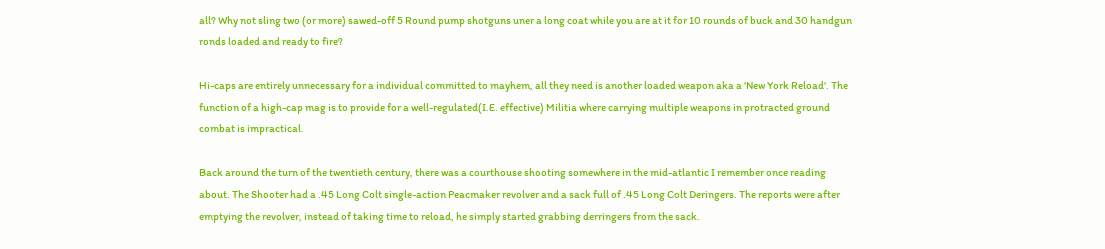all? Why not sling two (or more) sawed-off 5 Round pump shotguns uner a long coat while you are at it for 10 rounds of buck and 30 handgun ronds loaded and ready to fire?

Hi-caps are entirely unnecessary for a individual committed to mayhem, all they need is another loaded weapon aka a 'New York Reload'. The function of a high-cap mag is to provide for a well-regulated(I.E. effective) Militia where carrying multiple weapons in protracted ground combat is impractical.

Back around the turn of the twentieth century, there was a courthouse shooting somewhere in the mid-atlantic I remember once reading about. The Shooter had a .45 Long Colt single-action Peacmaker revolver and a sack full of .45 Long Colt Deringers. The reports were after emptying the revolver, instead of taking time to reload, he simply started grabbing derringers from the sack.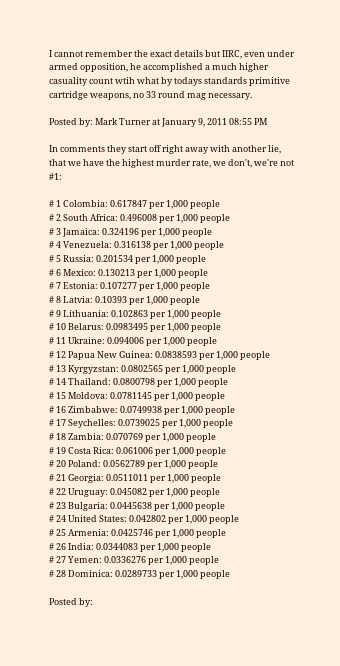I cannot remember the exact details but IIRC, even under armed opposition, he accomplished a much higher casuality count wtih what by todays standards primitive cartridge weapons, no 33 round mag necessary.

Posted by: Mark Turner at January 9, 2011 08:55 PM

In comments they start off right away with another lie, that we have the highest murder rate, we don't, we're not #1:

# 1 Colombia: 0.617847 per 1,000 people
# 2 South Africa: 0.496008 per 1,000 people
# 3 Jamaica: 0.324196 per 1,000 people
# 4 Venezuela: 0.316138 per 1,000 people
# 5 Russia: 0.201534 per 1,000 people
# 6 Mexico: 0.130213 per 1,000 people
# 7 Estonia: 0.107277 per 1,000 people
# 8 Latvia: 0.10393 per 1,000 people
# 9 Lithuania: 0.102863 per 1,000 people
# 10 Belarus: 0.0983495 per 1,000 people
# 11 Ukraine: 0.094006 per 1,000 people
# 12 Papua New Guinea: 0.0838593 per 1,000 people
# 13 Kyrgyzstan: 0.0802565 per 1,000 people
# 14 Thailand: 0.0800798 per 1,000 people
# 15 Moldova: 0.0781145 per 1,000 people
# 16 Zimbabwe: 0.0749938 per 1,000 people
# 17 Seychelles: 0.0739025 per 1,000 people
# 18 Zambia: 0.070769 per 1,000 people
# 19 Costa Rica: 0.061006 per 1,000 people
# 20 Poland: 0.0562789 per 1,000 people
# 21 Georgia: 0.0511011 per 1,000 people
# 22 Uruguay: 0.045082 per 1,000 people
# 23 Bulgaria: 0.0445638 per 1,000 people
# 24 United States: 0.042802 per 1,000 people
# 25 Armenia: 0.0425746 per 1,000 people
# 26 India: 0.0344083 per 1,000 people
# 27 Yemen: 0.0336276 per 1,000 people
# 28 Dominica: 0.0289733 per 1,000 people

Posted by: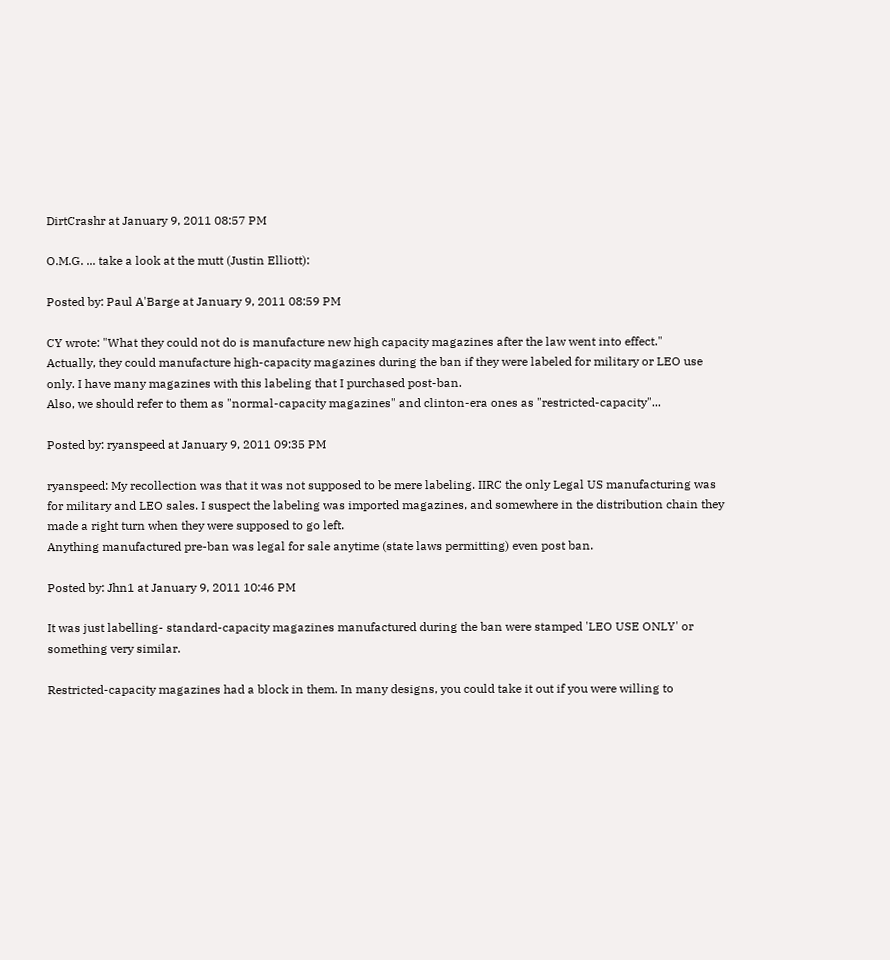DirtCrashr at January 9, 2011 08:57 PM

O.M.G. ... take a look at the mutt (Justin Elliott):

Posted by: Paul A'Barge at January 9, 2011 08:59 PM

CY wrote: "What they could not do is manufacture new high capacity magazines after the law went into effect."
Actually, they could manufacture high-capacity magazines during the ban if they were labeled for military or LEO use only. I have many magazines with this labeling that I purchased post-ban.
Also, we should refer to them as "normal-capacity magazines" and clinton-era ones as "restricted-capacity"...

Posted by: ryanspeed at January 9, 2011 09:35 PM

ryanspeed: My recollection was that it was not supposed to be mere labeling. IIRC the only Legal US manufacturing was for military and LEO sales. I suspect the labeling was imported magazines, and somewhere in the distribution chain they made a right turn when they were supposed to go left.
Anything manufactured pre-ban was legal for sale anytime (state laws permitting) even post ban.

Posted by: Jhn1 at January 9, 2011 10:46 PM

It was just labelling- standard-capacity magazines manufactured during the ban were stamped 'LEO USE ONLY' or something very similar.

Restricted-capacity magazines had a block in them. In many designs, you could take it out if you were willing to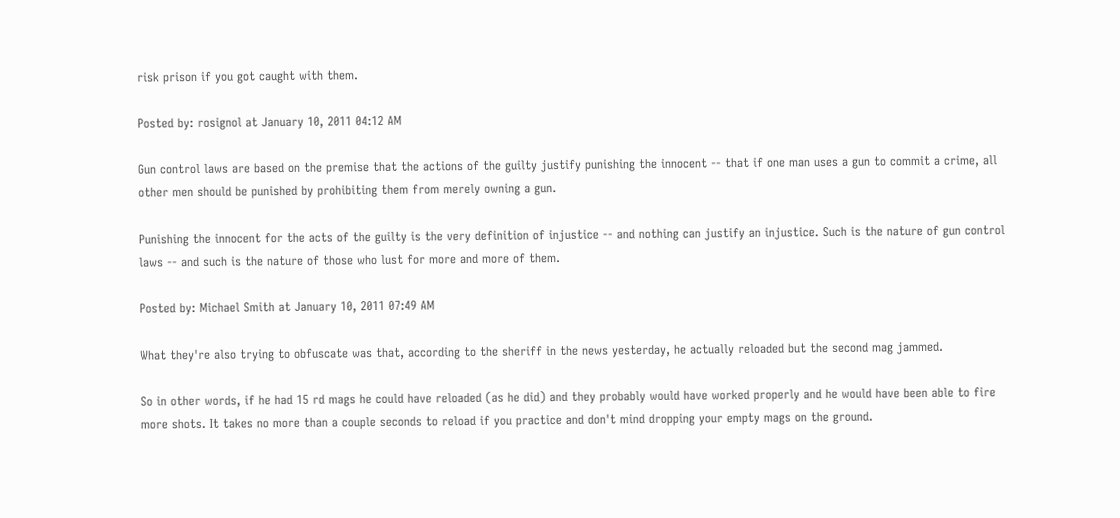risk prison if you got caught with them.

Posted by: rosignol at January 10, 2011 04:12 AM

Gun control laws are based on the premise that the actions of the guilty justify punishing the innocent -- that if one man uses a gun to commit a crime, all other men should be punished by prohibiting them from merely owning a gun.

Punishing the innocent for the acts of the guilty is the very definition of injustice -- and nothing can justify an injustice. Such is the nature of gun control laws -- and such is the nature of those who lust for more and more of them.

Posted by: Michael Smith at January 10, 2011 07:49 AM

What they're also trying to obfuscate was that, according to the sheriff in the news yesterday, he actually reloaded but the second mag jammed.

So in other words, if he had 15 rd mags he could have reloaded (as he did) and they probably would have worked properly and he would have been able to fire more shots. It takes no more than a couple seconds to reload if you practice and don't mind dropping your empty mags on the ground.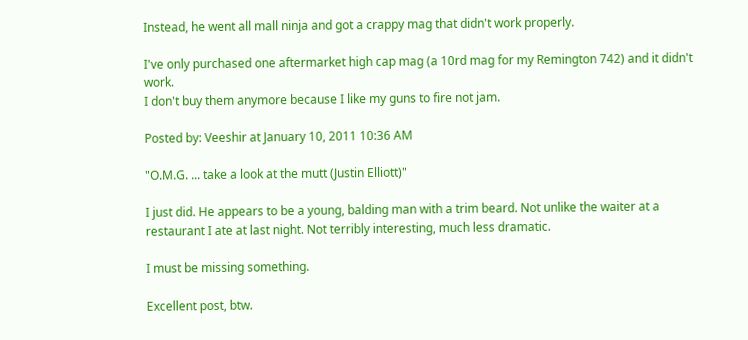Instead, he went all mall ninja and got a crappy mag that didn't work properly.

I've only purchased one aftermarket high cap mag (a 10rd mag for my Remington 742) and it didn't work.
I don't buy them anymore because I like my guns to fire not jam.

Posted by: Veeshir at January 10, 2011 10:36 AM

"O.M.G. ... take a look at the mutt (Justin Elliott)"

I just did. He appears to be a young, balding man with a trim beard. Not unlike the waiter at a restaurant I ate at last night. Not terribly interesting, much less dramatic.

I must be missing something.

Excellent post, btw.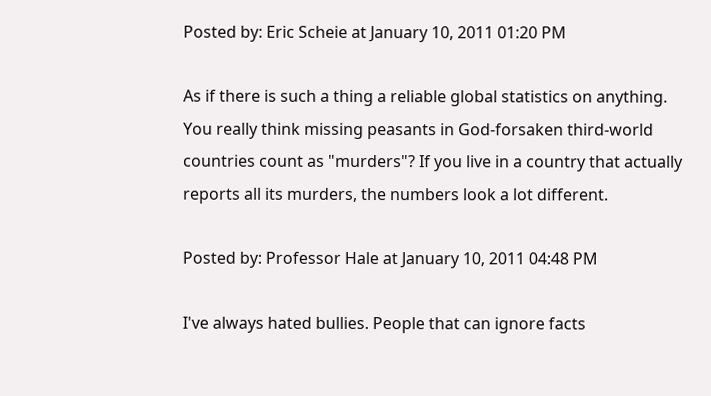Posted by: Eric Scheie at January 10, 2011 01:20 PM

As if there is such a thing a reliable global statistics on anything. You really think missing peasants in God-forsaken third-world countries count as "murders"? If you live in a country that actually reports all its murders, the numbers look a lot different.

Posted by: Professor Hale at January 10, 2011 04:48 PM

I've always hated bullies. People that can ignore facts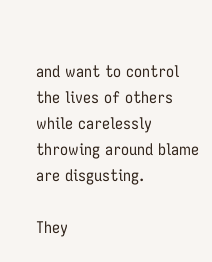and want to control the lives of others while carelessly throwing around blame are disgusting.

They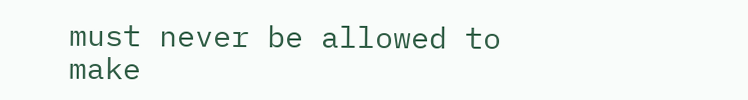must never be allowed to make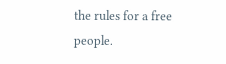the rules for a free people.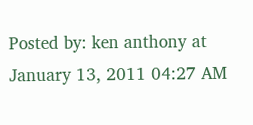Posted by: ken anthony at January 13, 2011 04:27 AM